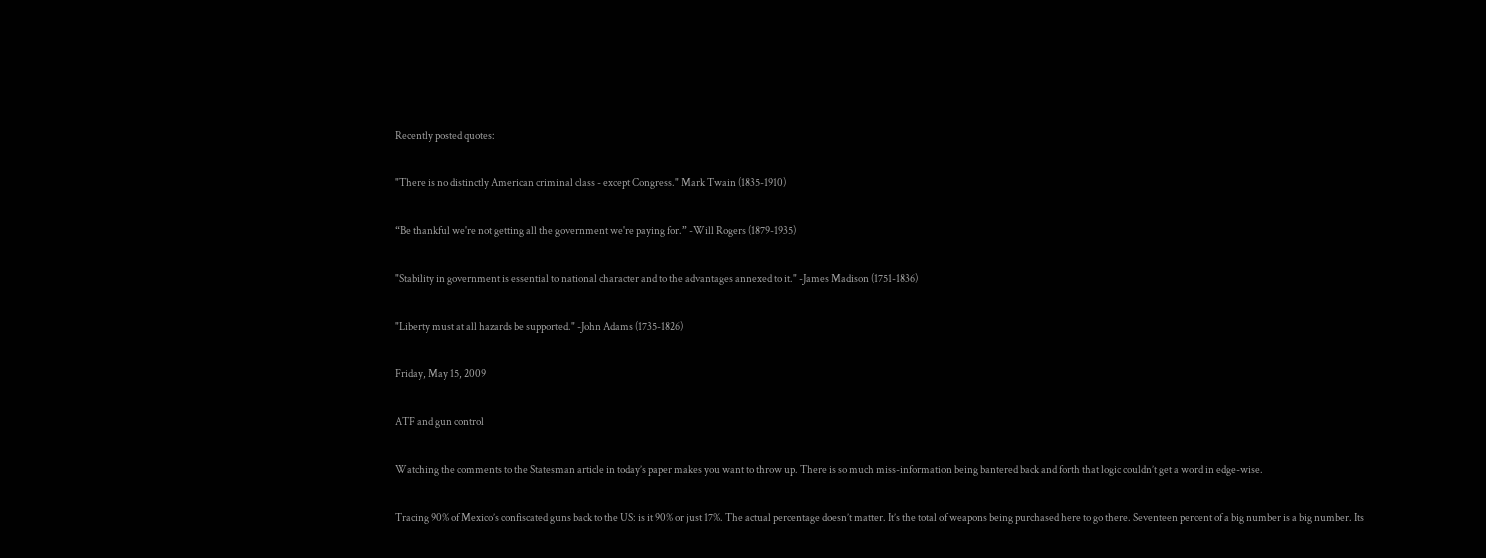Recently posted quotes:

"There is no distinctly American criminal class - except Congress." Mark Twain (1835-1910)

“Be thankful we're not getting all the government we're paying for.” -Will Rogers (1879-1935)

"Stability in government is essential to national character and to the advantages annexed to it." -James Madison (1751-1836)

"Liberty must at all hazards be supported." -John Adams (1735-1826)

Friday, May 15, 2009

ATF and gun control

Watching the comments to the Statesman article in today’s paper makes you want to throw up. There is so much miss-information being bantered back and forth that logic couldn’t get a word in edge-wise.

Tracing 90% of Mexico’s confiscated guns back to the US: is it 90% or just 17%. The actual percentage doesn’t matter. It’s the total of weapons being purchased here to go there. Seventeen percent of a big number is a big number. Its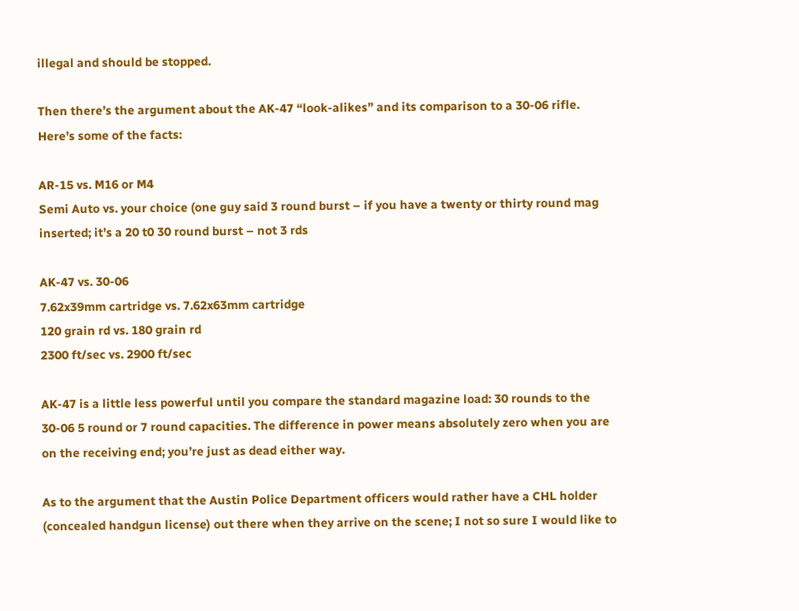illegal and should be stopped.

Then there’s the argument about the AK-47 “look-alikes” and its comparison to a 30-06 rifle. Here’s some of the facts:

AR-15 vs. M16 or M4
Semi Auto vs. your choice (one guy said 3 round burst – if you have a twenty or thirty round mag inserted; it’s a 20 t0 30 round burst – not 3 rds

AK-47 vs. 30-06
7.62x39mm cartridge vs. 7.62x63mm cartridge
120 grain rd vs. 180 grain rd
2300 ft/sec vs. 2900 ft/sec

AK-47 is a little less powerful until you compare the standard magazine load: 30 rounds to the 30-06 5 round or 7 round capacities. The difference in power means absolutely zero when you are on the receiving end; you’re just as dead either way.

As to the argument that the Austin Police Department officers would rather have a CHL holder (concealed handgun license) out there when they arrive on the scene; I not so sure I would like to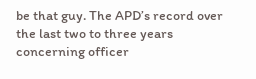be that guy. The APD’s record over the last two to three years concerning officer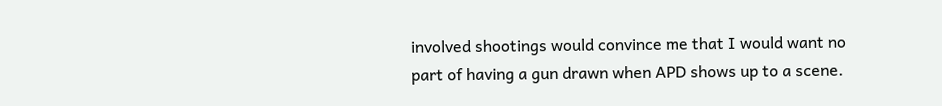involved shootings would convince me that I would want no part of having a gun drawn when APD shows up to a scene.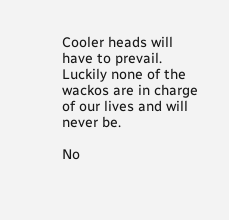Cooler heads will have to prevail. Luckily none of the wackos are in charge of our lives and will never be.

No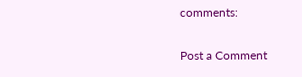comments:

Post a Comment